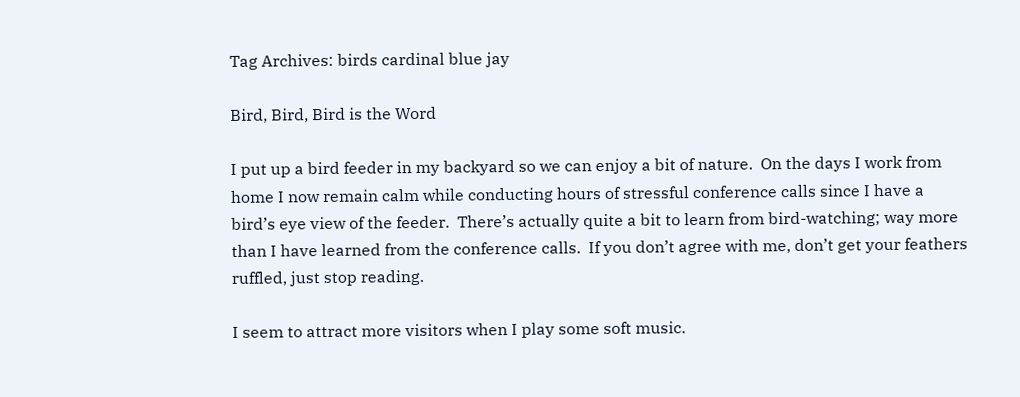Tag Archives: birds cardinal blue jay

Bird, Bird, Bird is the Word

I put up a bird feeder in my backyard so we can enjoy a bit of nature.  On the days I work from home I now remain calm while conducting hours of stressful conference calls since I have a bird’s eye view of the feeder.  There’s actually quite a bit to learn from bird-watching; way more than I have learned from the conference calls.  If you don’t agree with me, don’t get your feathers ruffled, just stop reading.

I seem to attract more visitors when I play some soft music.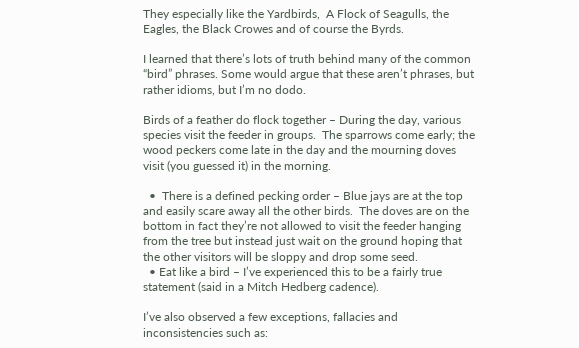They especially like the Yardbirds,  A Flock of Seagulls, the Eagles, the Black Crowes and of course the Byrds.

I learned that there’s lots of truth behind many of the common “bird” phrases. Some would argue that these aren’t phrases, but rather idioms, but I’m no dodo.

Birds of a feather do flock together – During the day, various species visit the feeder in groups.  The sparrows come early; the wood peckers come late in the day and the mourning doves visit (you guessed it) in the morning.

  •  There is a defined pecking order – Blue jays are at the top and easily scare away all the other birds.  The doves are on the bottom in fact they’re not allowed to visit the feeder hanging from the tree but instead just wait on the ground hoping that the other visitors will be sloppy and drop some seed.
  • Eat like a bird – I’ve experienced this to be a fairly true statement (said in a Mitch Hedberg cadence).

I’ve also observed a few exceptions, fallacies and inconsistencies such as: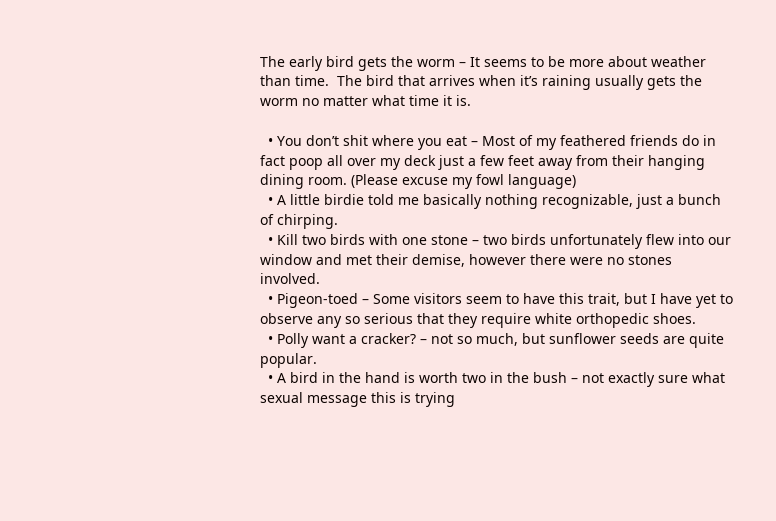The early bird gets the worm – It seems to be more about weather than time.  The bird that arrives when it’s raining usually gets the worm no matter what time it is.

  • You don’t shit where you eat – Most of my feathered friends do in fact poop all over my deck just a few feet away from their hanging dining room. (Please excuse my fowl language)
  • A little birdie told me basically nothing recognizable, just a bunch of chirping.
  • Kill two birds with one stone – two birds unfortunately flew into our window and met their demise, however there were no stones involved.
  • Pigeon-toed – Some visitors seem to have this trait, but I have yet to observe any so serious that they require white orthopedic shoes.
  • Polly want a cracker? – not so much, but sunflower seeds are quite popular.
  • A bird in the hand is worth two in the bush – not exactly sure what sexual message this is trying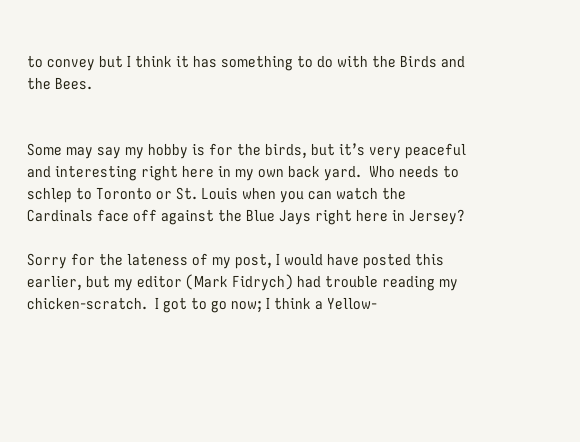to convey but I think it has something to do with the Birds and the Bees.


Some may say my hobby is for the birds, but it’s very peaceful and interesting right here in my own back yard.  Who needs to schlep to Toronto or St. Louis when you can watch the Cardinals face off against the Blue Jays right here in Jersey?

Sorry for the lateness of my post, I would have posted this earlier, but my editor (Mark Fidrych) had trouble reading my chicken-scratch.  I got to go now; I think a Yellow-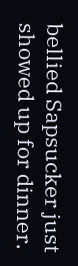bellied Sapsucker just showed up for dinner.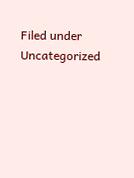Filed under Uncategorized